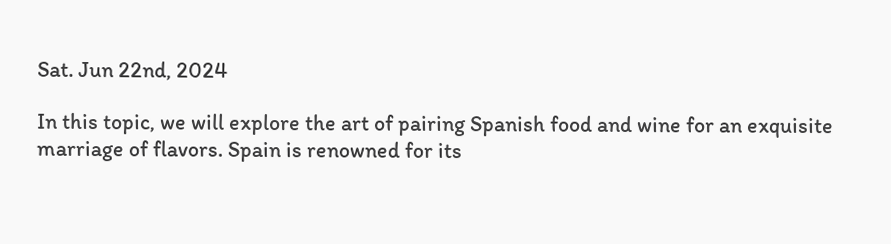Sat. Jun 22nd, 2024

In this topic, we will explore the art of pairing Spanish food and wine for an exquisite marriage of flavors. Spain is renowned for its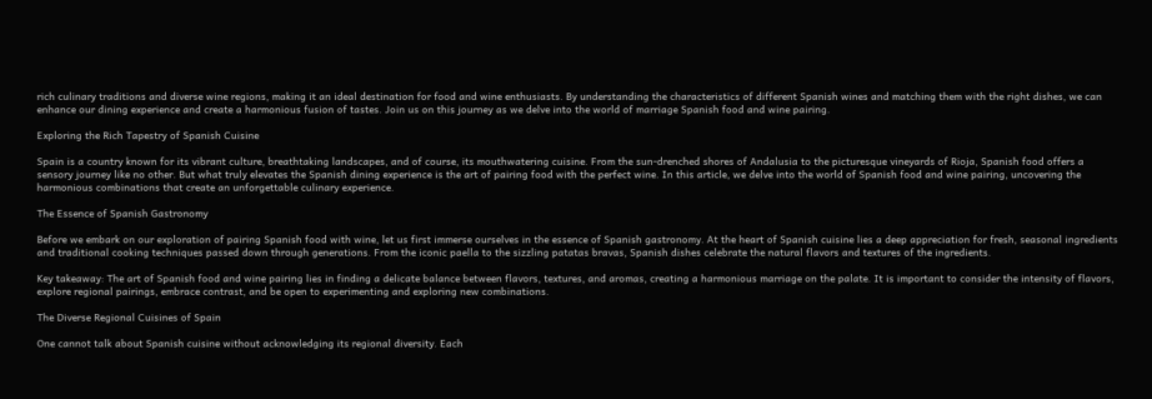rich culinary traditions and diverse wine regions, making it an ideal destination for food and wine enthusiasts. By understanding the characteristics of different Spanish wines and matching them with the right dishes, we can enhance our dining experience and create a harmonious fusion of tastes. Join us on this journey as we delve into the world of marriage Spanish food and wine pairing.

Exploring the Rich Tapestry of Spanish Cuisine

Spain is a country known for its vibrant culture, breathtaking landscapes, and of course, its mouthwatering cuisine. From the sun-drenched shores of Andalusia to the picturesque vineyards of Rioja, Spanish food offers a sensory journey like no other. But what truly elevates the Spanish dining experience is the art of pairing food with the perfect wine. In this article, we delve into the world of Spanish food and wine pairing, uncovering the harmonious combinations that create an unforgettable culinary experience.

The Essence of Spanish Gastronomy

Before we embark on our exploration of pairing Spanish food with wine, let us first immerse ourselves in the essence of Spanish gastronomy. At the heart of Spanish cuisine lies a deep appreciation for fresh, seasonal ingredients and traditional cooking techniques passed down through generations. From the iconic paella to the sizzling patatas bravas, Spanish dishes celebrate the natural flavors and textures of the ingredients.

Key takeaway: The art of Spanish food and wine pairing lies in finding a delicate balance between flavors, textures, and aromas, creating a harmonious marriage on the palate. It is important to consider the intensity of flavors, explore regional pairings, embrace contrast, and be open to experimenting and exploring new combinations.

The Diverse Regional Cuisines of Spain

One cannot talk about Spanish cuisine without acknowledging its regional diversity. Each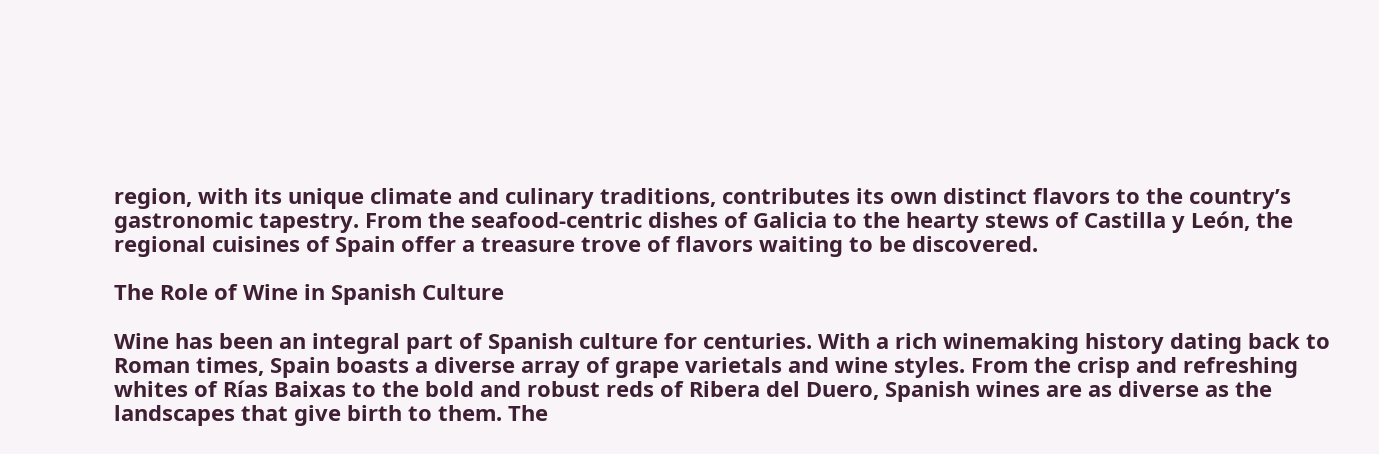region, with its unique climate and culinary traditions, contributes its own distinct flavors to the country’s gastronomic tapestry. From the seafood-centric dishes of Galicia to the hearty stews of Castilla y León, the regional cuisines of Spain offer a treasure trove of flavors waiting to be discovered.

The Role of Wine in Spanish Culture

Wine has been an integral part of Spanish culture for centuries. With a rich winemaking history dating back to Roman times, Spain boasts a diverse array of grape varietals and wine styles. From the crisp and refreshing whites of Rías Baixas to the bold and robust reds of Ribera del Duero, Spanish wines are as diverse as the landscapes that give birth to them. The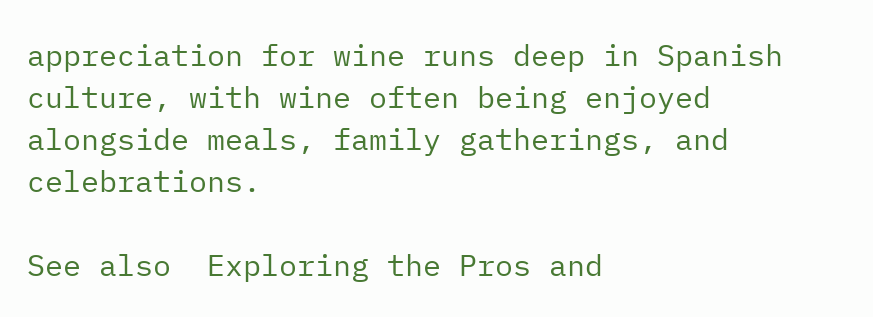appreciation for wine runs deep in Spanish culture, with wine often being enjoyed alongside meals, family gatherings, and celebrations.

See also  Exploring the Pros and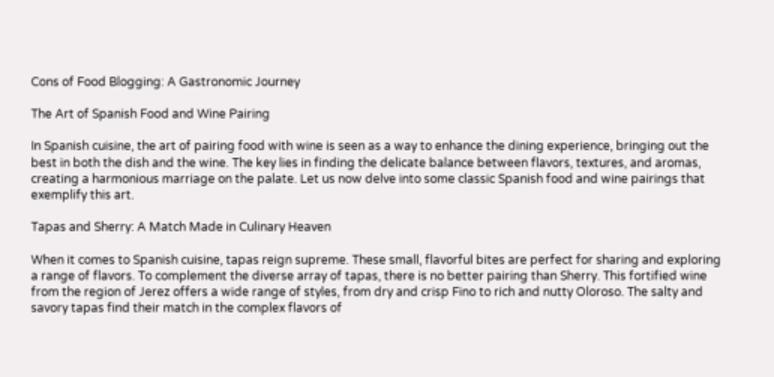Cons of Food Blogging: A Gastronomic Journey

The Art of Spanish Food and Wine Pairing

In Spanish cuisine, the art of pairing food with wine is seen as a way to enhance the dining experience, bringing out the best in both the dish and the wine. The key lies in finding the delicate balance between flavors, textures, and aromas, creating a harmonious marriage on the palate. Let us now delve into some classic Spanish food and wine pairings that exemplify this art.

Tapas and Sherry: A Match Made in Culinary Heaven

When it comes to Spanish cuisine, tapas reign supreme. These small, flavorful bites are perfect for sharing and exploring a range of flavors. To complement the diverse array of tapas, there is no better pairing than Sherry. This fortified wine from the region of Jerez offers a wide range of styles, from dry and crisp Fino to rich and nutty Oloroso. The salty and savory tapas find their match in the complex flavors of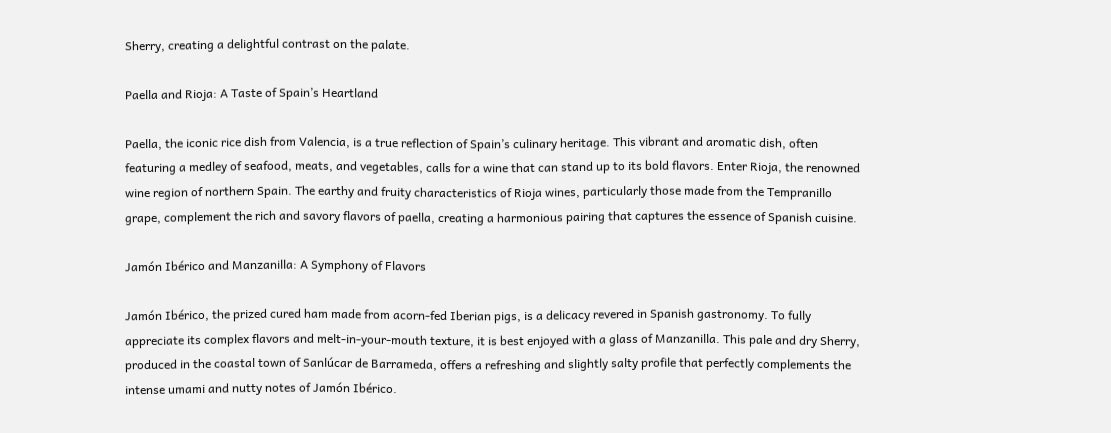Sherry, creating a delightful contrast on the palate.

Paella and Rioja: A Taste of Spain’s Heartland

Paella, the iconic rice dish from Valencia, is a true reflection of Spain’s culinary heritage. This vibrant and aromatic dish, often featuring a medley of seafood, meats, and vegetables, calls for a wine that can stand up to its bold flavors. Enter Rioja, the renowned wine region of northern Spain. The earthy and fruity characteristics of Rioja wines, particularly those made from the Tempranillo grape, complement the rich and savory flavors of paella, creating a harmonious pairing that captures the essence of Spanish cuisine.

Jamón Ibérico and Manzanilla: A Symphony of Flavors

Jamón Ibérico, the prized cured ham made from acorn-fed Iberian pigs, is a delicacy revered in Spanish gastronomy. To fully appreciate its complex flavors and melt-in-your-mouth texture, it is best enjoyed with a glass of Manzanilla. This pale and dry Sherry, produced in the coastal town of Sanlúcar de Barrameda, offers a refreshing and slightly salty profile that perfectly complements the intense umami and nutty notes of Jamón Ibérico.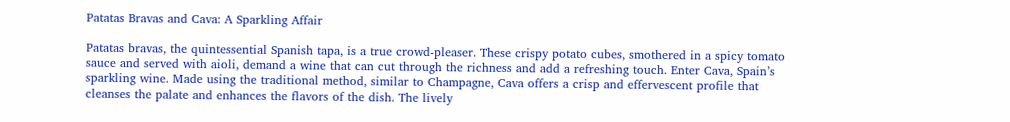Patatas Bravas and Cava: A Sparkling Affair

Patatas bravas, the quintessential Spanish tapa, is a true crowd-pleaser. These crispy potato cubes, smothered in a spicy tomato sauce and served with aioli, demand a wine that can cut through the richness and add a refreshing touch. Enter Cava, Spain’s sparkling wine. Made using the traditional method, similar to Champagne, Cava offers a crisp and effervescent profile that cleanses the palate and enhances the flavors of the dish. The lively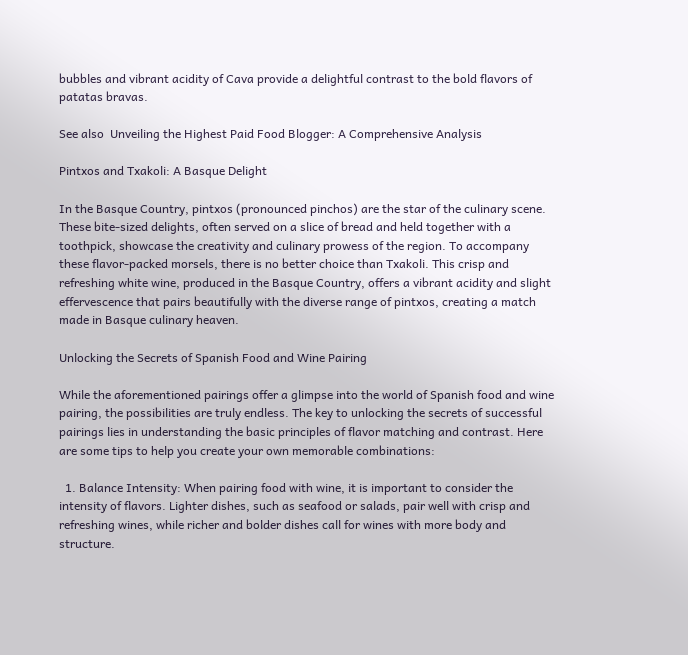bubbles and vibrant acidity of Cava provide a delightful contrast to the bold flavors of patatas bravas.

See also  Unveiling the Highest Paid Food Blogger: A Comprehensive Analysis

Pintxos and Txakoli: A Basque Delight

In the Basque Country, pintxos (pronounced pinchos) are the star of the culinary scene. These bite-sized delights, often served on a slice of bread and held together with a toothpick, showcase the creativity and culinary prowess of the region. To accompany these flavor-packed morsels, there is no better choice than Txakoli. This crisp and refreshing white wine, produced in the Basque Country, offers a vibrant acidity and slight effervescence that pairs beautifully with the diverse range of pintxos, creating a match made in Basque culinary heaven.

Unlocking the Secrets of Spanish Food and Wine Pairing

While the aforementioned pairings offer a glimpse into the world of Spanish food and wine pairing, the possibilities are truly endless. The key to unlocking the secrets of successful pairings lies in understanding the basic principles of flavor matching and contrast. Here are some tips to help you create your own memorable combinations:

  1. Balance Intensity: When pairing food with wine, it is important to consider the intensity of flavors. Lighter dishes, such as seafood or salads, pair well with crisp and refreshing wines, while richer and bolder dishes call for wines with more body and structure.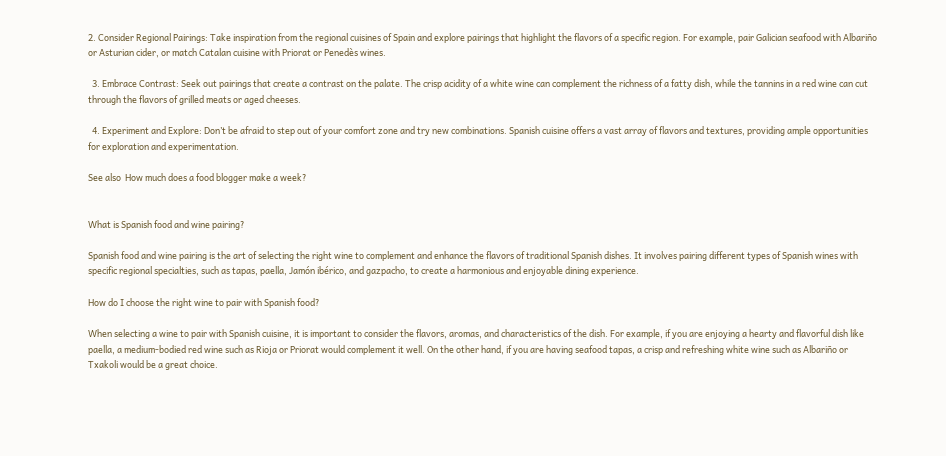2. Consider Regional Pairings: Take inspiration from the regional cuisines of Spain and explore pairings that highlight the flavors of a specific region. For example, pair Galician seafood with Albariño or Asturian cider, or match Catalan cuisine with Priorat or Penedès wines.

  3. Embrace Contrast: Seek out pairings that create a contrast on the palate. The crisp acidity of a white wine can complement the richness of a fatty dish, while the tannins in a red wine can cut through the flavors of grilled meats or aged cheeses.

  4. Experiment and Explore: Don’t be afraid to step out of your comfort zone and try new combinations. Spanish cuisine offers a vast array of flavors and textures, providing ample opportunities for exploration and experimentation.

See also  How much does a food blogger make a week?


What is Spanish food and wine pairing?

Spanish food and wine pairing is the art of selecting the right wine to complement and enhance the flavors of traditional Spanish dishes. It involves pairing different types of Spanish wines with specific regional specialties, such as tapas, paella, Jamón ibérico, and gazpacho, to create a harmonious and enjoyable dining experience.

How do I choose the right wine to pair with Spanish food?

When selecting a wine to pair with Spanish cuisine, it is important to consider the flavors, aromas, and characteristics of the dish. For example, if you are enjoying a hearty and flavorful dish like paella, a medium-bodied red wine such as Rioja or Priorat would complement it well. On the other hand, if you are having seafood tapas, a crisp and refreshing white wine such as Albariño or Txakoli would be a great choice.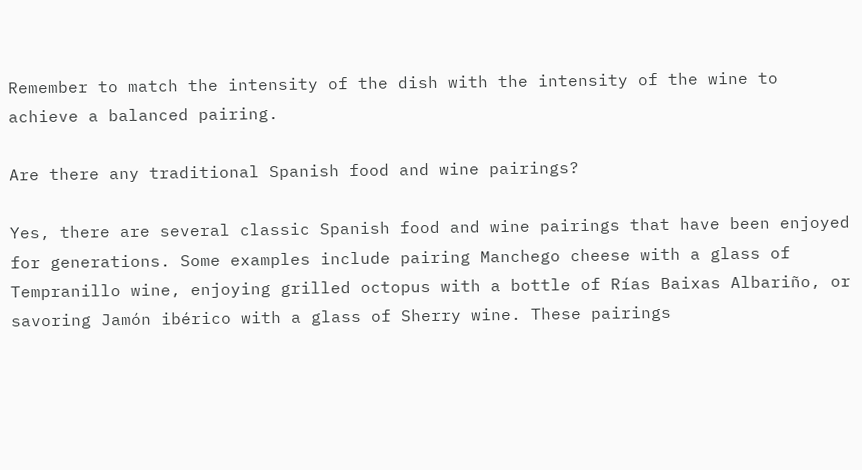Remember to match the intensity of the dish with the intensity of the wine to achieve a balanced pairing.

Are there any traditional Spanish food and wine pairings?

Yes, there are several classic Spanish food and wine pairings that have been enjoyed for generations. Some examples include pairing Manchego cheese with a glass of Tempranillo wine, enjoying grilled octopus with a bottle of Rías Baixas Albariño, or savoring Jamón ibérico with a glass of Sherry wine. These pairings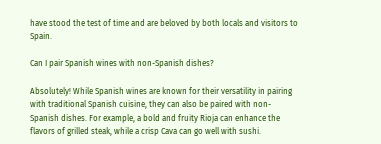have stood the test of time and are beloved by both locals and visitors to Spain.

Can I pair Spanish wines with non-Spanish dishes?

Absolutely! While Spanish wines are known for their versatility in pairing with traditional Spanish cuisine, they can also be paired with non-Spanish dishes. For example, a bold and fruity Rioja can enhance the flavors of grilled steak, while a crisp Cava can go well with sushi.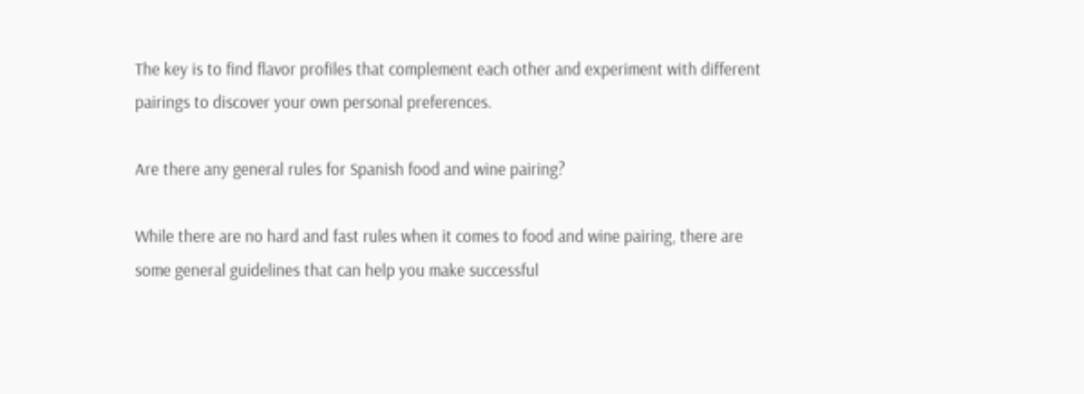The key is to find flavor profiles that complement each other and experiment with different pairings to discover your own personal preferences.

Are there any general rules for Spanish food and wine pairing?

While there are no hard and fast rules when it comes to food and wine pairing, there are some general guidelines that can help you make successful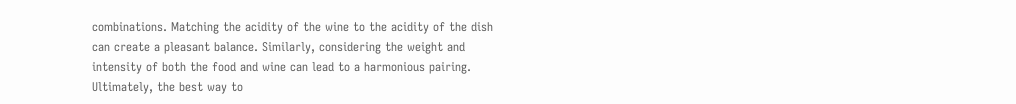combinations. Matching the acidity of the wine to the acidity of the dish can create a pleasant balance. Similarly, considering the weight and intensity of both the food and wine can lead to a harmonious pairing. Ultimately, the best way to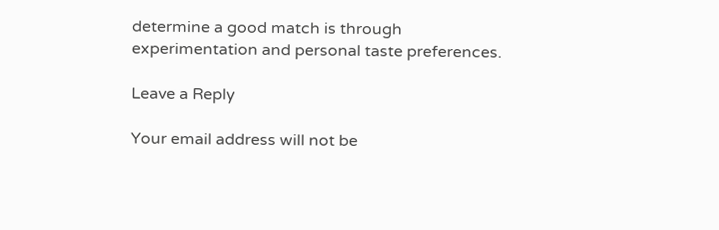determine a good match is through experimentation and personal taste preferences.

Leave a Reply

Your email address will not be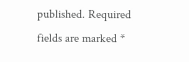published. Required fields are marked *